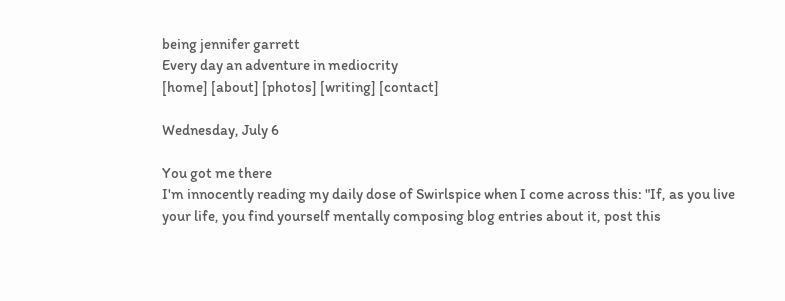being jennifer garrett
Every day an adventure in mediocrity
[home] [about] [photos] [writing] [contact]

Wednesday, July 6

You got me there
I'm innocently reading my daily dose of Swirlspice when I come across this: "If, as you live your life, you find yourself mentally composing blog entries about it, post this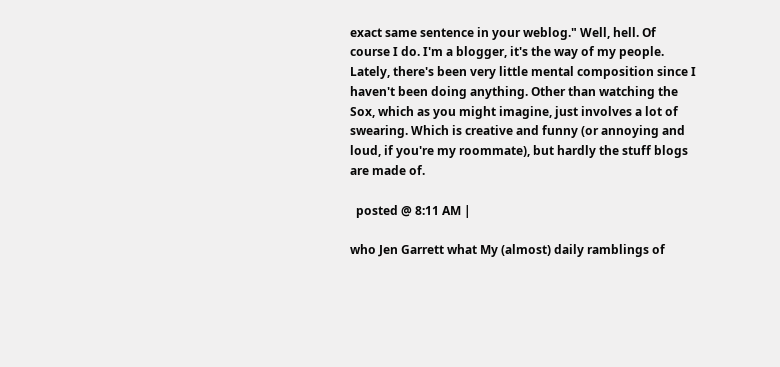exact same sentence in your weblog." Well, hell. Of course I do. I'm a blogger, it's the way of my people. Lately, there's been very little mental composition since I haven't been doing anything. Other than watching the Sox, which as you might imagine, just involves a lot of swearing. Which is creative and funny (or annoying and loud, if you're my roommate), but hardly the stuff blogs are made of.

  posted @ 8:11 AM |

who Jen Garrett what My (almost) daily ramblings of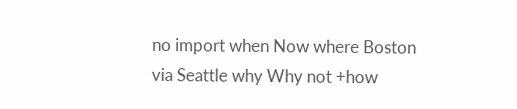no import when Now where Boston via Seattle why Why not +how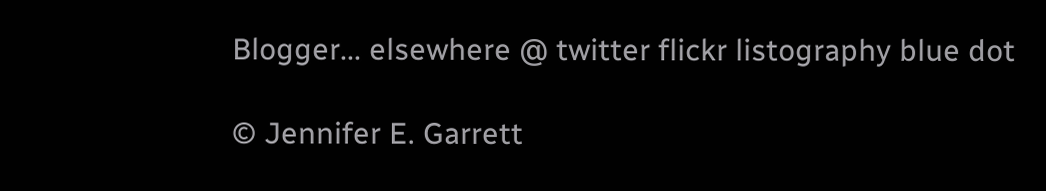Blogger... elsewhere @ twitter flickr listography blue dot

© Jennifer E. Garrett